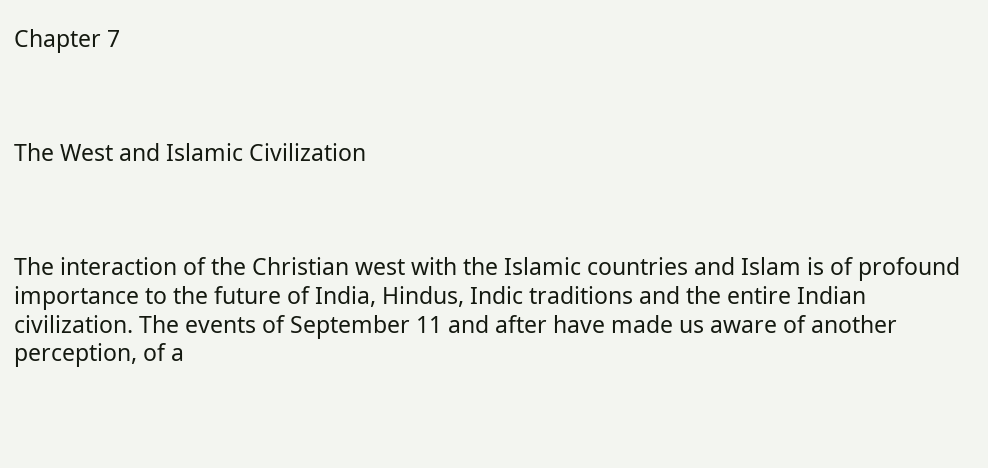Chapter 7



The West and Islamic Civilization



The interaction of the Christian west with the Islamic countries and Islam is of profound importance to the future of India, Hindus, Indic traditions and the entire Indian civilization. The events of September 11 and after have made us aware of another perception, of a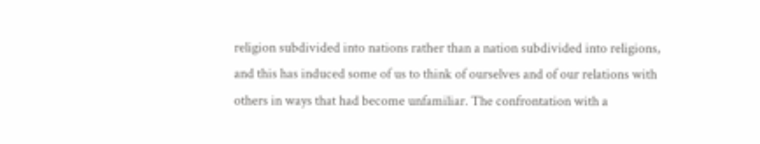religion subdivided into nations rather than a nation subdivided into religions, and this has induced some of us to think of ourselves and of our relations with others in ways that had become unfamiliar. The confrontation with a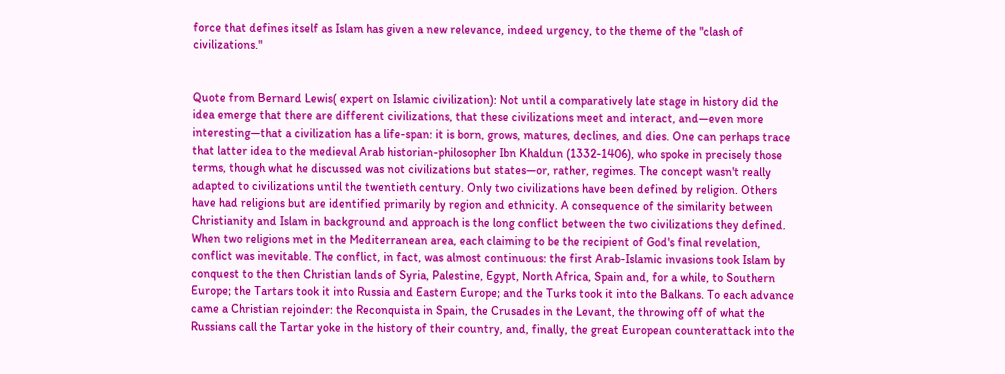force that defines itself as Islam has given a new relevance, indeed urgency, to the theme of the "clash of civilizations."


Quote from Bernard Lewis( expert on Islamic civilization): Not until a comparatively late stage in history did the idea emerge that there are different civilizations, that these civilizations meet and interact, and—even more interesting—that a civilization has a life-span: it is born, grows, matures, declines, and dies. One can perhaps trace that latter idea to the medieval Arab historian-philosopher Ibn Khaldun (1332-1406), who spoke in precisely those terms, though what he discussed was not civilizations but states—or, rather, regimes. The concept wasn't really adapted to civilizations until the twentieth century. Only two civilizations have been defined by religion. Others have had religions but are identified primarily by region and ethnicity. A consequence of the similarity between Christianity and Islam in background and approach is the long conflict between the two civilizations they defined. When two religions met in the Mediterranean area, each claiming to be the recipient of God's final revelation, conflict was inevitable. The conflict, in fact, was almost continuous: the first Arab-Islamic invasions took Islam by conquest to the then Christian lands of Syria, Palestine, Egypt, North Africa, Spain and, for a while, to Southern Europe; the Tartars took it into Russia and Eastern Europe; and the Turks took it into the Balkans. To each advance came a Christian rejoinder: the Reconquista in Spain, the Crusades in the Levant, the throwing off of what the Russians call the Tartar yoke in the history of their country, and, finally, the great European counterattack into the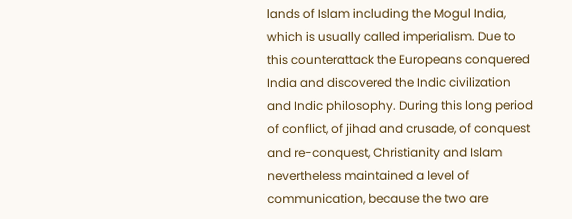lands of Islam including the Mogul India, which is usually called imperialism. Due to this counterattack the Europeans conquered India and discovered the Indic civilization and Indic philosophy. During this long period of conflict, of jihad and crusade, of conquest and re-conquest, Christianity and Islam nevertheless maintained a level of communication, because the two are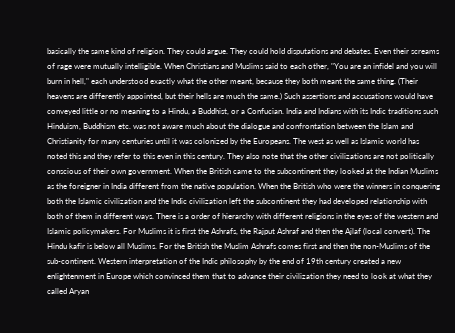basically the same kind of religion. They could argue. They could hold disputations and debates. Even their screams of rage were mutually intelligible. When Christians and Muslims said to each other, "You are an infidel and you will burn in hell," each understood exactly what the other meant, because they both meant the same thing. (Their heavens are differently appointed, but their hells are much the same.) Such assertions and accusations would have conveyed little or no meaning to a Hindu, a Buddhist, or a Confucian. India and Indians with its Indic traditions such Hinduism, Buddhism etc. was not aware much about the dialogue and confrontation between the Islam and Christianity for many centuries until it was colonized by the Europeans. The west as well as Islamic world has noted this and they refer to this even in this century. They also note that the other civilizations are not politically conscious of their own government. When the British came to the subcontinent they looked at the Indian Muslims as the foreigner in India different from the native population. When the British who were the winners in conquering both the Islamic civilization and the Indic civilization left the subcontinent they had developed relationship with both of them in different ways. There is a order of hierarchy with different religions in the eyes of the western and Islamic policymakers. For Muslims it is first the Ashrafs, the Rajput Ashraf and then the Ajlaf (local convert). The Hindu kafir is below all Muslims. For the British the Muslim Ashrafs comes first and then the non-Muslims of the sub-continent. Western interpretation of the Indic philosophy by the end of 19th century created a new enlightenment in Europe which convinced them that to advance their civilization they need to look at what they called Aryan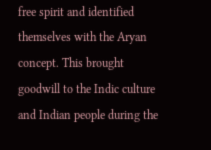free spirit and identified themselves with the Aryan concept. This brought goodwill to the Indic culture and Indian people during the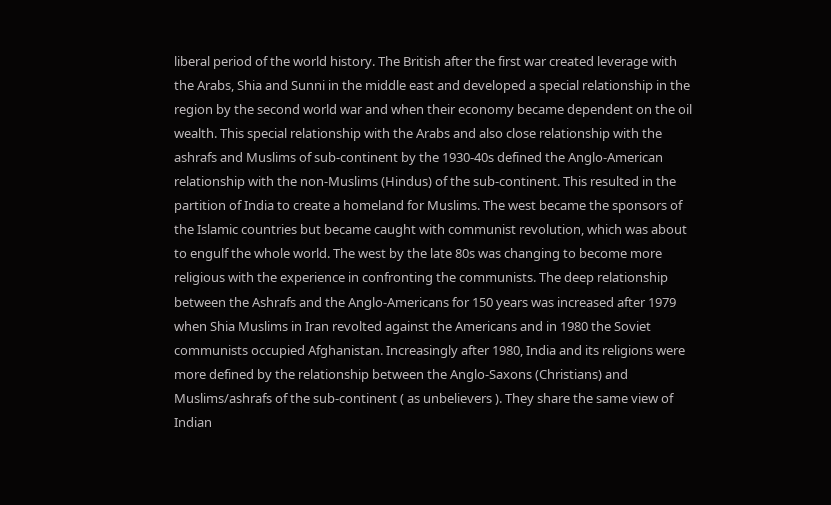liberal period of the world history. The British after the first war created leverage with the Arabs, Shia and Sunni in the middle east and developed a special relationship in the region by the second world war and when their economy became dependent on the oil wealth. This special relationship with the Arabs and also close relationship with the ashrafs and Muslims of sub-continent by the 1930-40s defined the Anglo-American relationship with the non-Muslims (Hindus) of the sub-continent. This resulted in the partition of India to create a homeland for Muslims. The west became the sponsors of the Islamic countries but became caught with communist revolution, which was about to engulf the whole world. The west by the late 80s was changing to become more religious with the experience in confronting the communists. The deep relationship between the Ashrafs and the Anglo-Americans for 150 years was increased after 1979 when Shia Muslims in Iran revolted against the Americans and in 1980 the Soviet communists occupied Afghanistan. Increasingly after 1980, India and its religions were more defined by the relationship between the Anglo-Saxons (Christians) and Muslims/ashrafs of the sub-continent ( as unbelievers ). They share the same view of Indian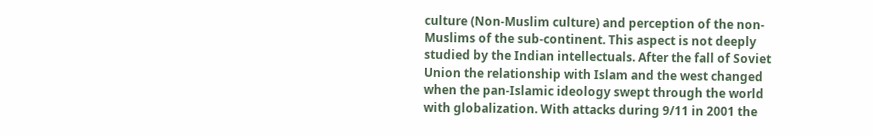culture (Non-Muslim culture) and perception of the non- Muslims of the sub-continent. This aspect is not deeply studied by the Indian intellectuals. After the fall of Soviet Union the relationship with Islam and the west changed when the pan-Islamic ideology swept through the world with globalization. With attacks during 9/11 in 2001 the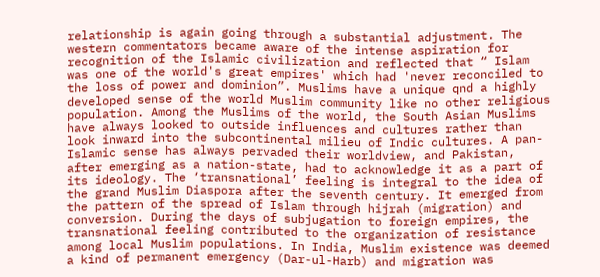relationship is again going through a substantial adjustment. The western commentators became aware of the intense aspiration for recognition of the Islamic civilization and reflected that “ Islam was one of the world's great empires' which had 'never reconciled to the loss of power and dominion”. Muslims have a unique qnd a highly developed sense of the world Muslim community like no other religious population. Among the Muslims of the world, the South Asian Muslims have always looked to outside influences and cultures rather than look inward into the subcontinental milieu of Indic cultures. A pan-Islamic sense has always pervaded their worldview, and Pakistan, after emerging as a nation-state, had to acknowledge it as a part of its ideology. The ‘transnational’ feeling is integral to the idea of the grand Muslim Diaspora after the seventh century. It emerged from the pattern of the spread of Islam through hijrah (migration) and conversion. During the days of subjugation to foreign empires, the transnational feeling contributed to the organization of resistance among local Muslim populations. In India, Muslim existence was deemed a kind of permanent emergency (Dar-ul-Harb) and migration was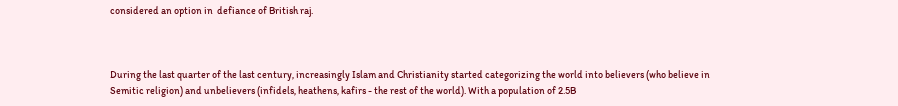considered an option in  defiance of British raj.



During the last quarter of the last century, increasingly Islam and Christianity started categorizing the world into believers (who believe in Semitic religion) and unbelievers (infidels, heathens, kafirs - the rest of the world). With a population of 2.5B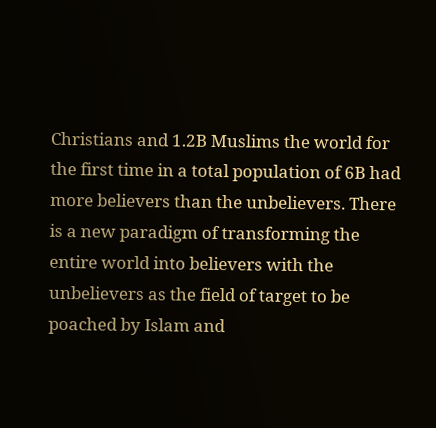Christians and 1.2B Muslims the world for the first time in a total population of 6B had more believers than the unbelievers. There is a new paradigm of transforming the entire world into believers with the unbelievers as the field of target to be poached by Islam and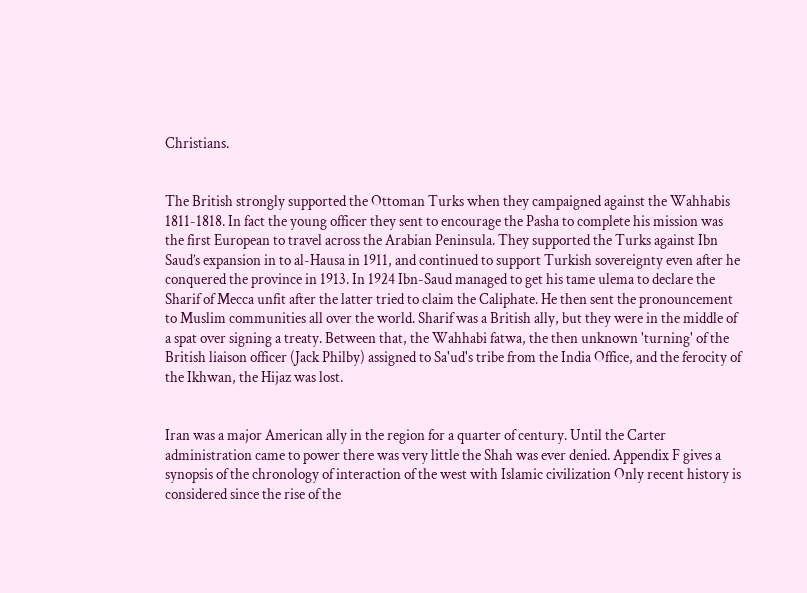Christians.


The British strongly supported the Ottoman Turks when they campaigned against the Wahhabis 1811-1818. In fact the young officer they sent to encourage the Pasha to complete his mission was the first European to travel across the Arabian Peninsula. They supported the Turks against Ibn Saud’s expansion in to al-Hausa in 1911, and continued to support Turkish sovereignty even after he conquered the province in 1913. In 1924 Ibn-Saud managed to get his tame ulema to declare the Sharif of Mecca unfit after the latter tried to claim the Caliphate. He then sent the pronouncement to Muslim communities all over the world. Sharif was a British ally, but they were in the middle of a spat over signing a treaty. Between that, the Wahhabi fatwa, the then unknown 'turning' of the British liaison officer (Jack Philby) assigned to Sa'ud's tribe from the India Office, and the ferocity of the Ikhwan, the Hijaz was lost.


Iran was a major American ally in the region for a quarter of century. Until the Carter administration came to power there was very little the Shah was ever denied. Appendix F gives a synopsis of the chronology of interaction of the west with Islamic civilization Only recent history is considered since the rise of the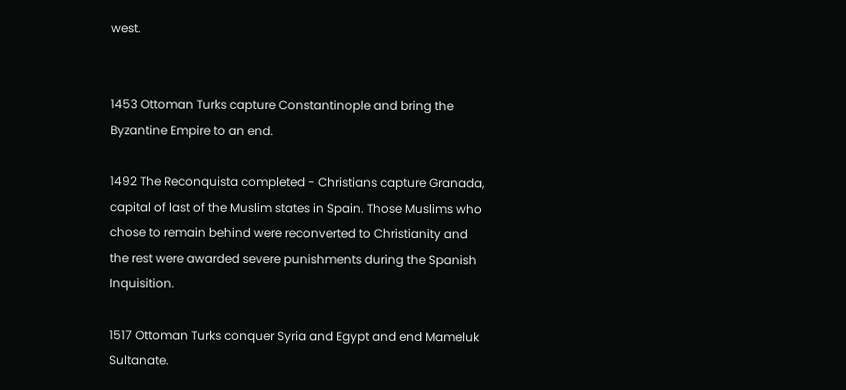west.


1453 Ottoman Turks capture Constantinople and bring the Byzantine Empire to an end.

1492 The Reconquista completed - Christians capture Granada, capital of last of the Muslim states in Spain. Those Muslims who chose to remain behind were reconverted to Christianity and the rest were awarded severe punishments during the Spanish Inquisition.

1517 Ottoman Turks conquer Syria and Egypt and end Mameluk Sultanate.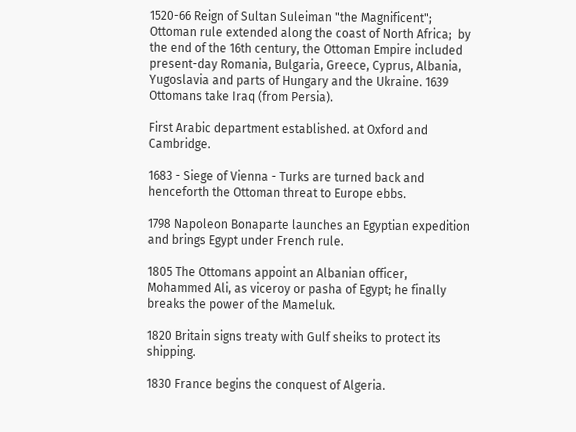1520-66 Reign of Sultan Suleiman "the Magnificent"; Ottoman rule extended along the coast of North Africa;  by the end of the 16th century, the Ottoman Empire included present-day Romania, Bulgaria, Greece, Cyprus, Albania, Yugoslavia and parts of Hungary and the Ukraine. 1639 Ottomans take Iraq (from Persia).

First Arabic department established. at Oxford and Cambridge.

1683 - Siege of Vienna - Turks are turned back and henceforth the Ottoman threat to Europe ebbs.

1798 Napoleon Bonaparte launches an Egyptian expedition and brings Egypt under French rule.

1805 The Ottomans appoint an Albanian officer, Mohammed Ali, as viceroy or pasha of Egypt; he finally breaks the power of the Mameluk.

1820 Britain signs treaty with Gulf sheiks to protect its shipping.

1830 France begins the conquest of Algeria.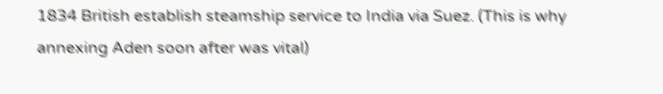1834 British establish steamship service to India via Suez. (This is why annexing Aden soon after was vital)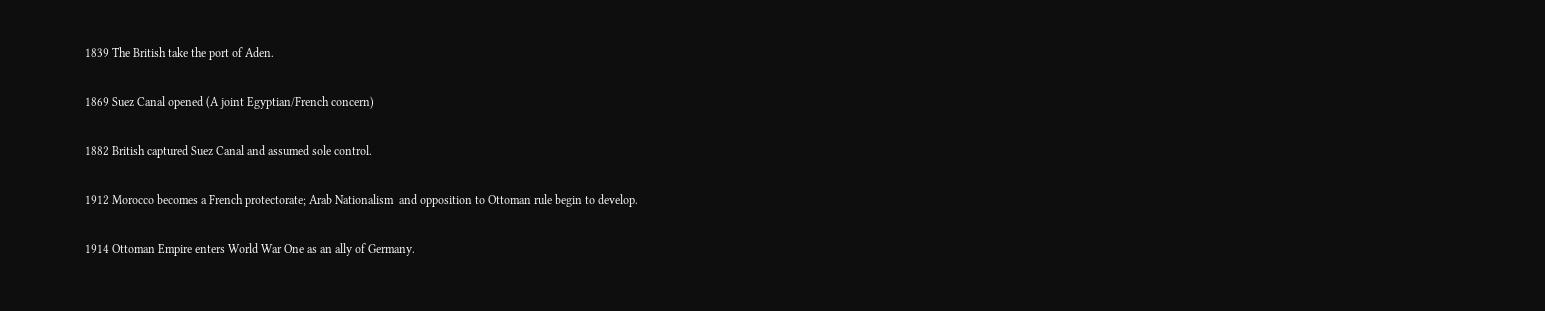1839 The British take the port of Aden.

1869 Suez Canal opened (A joint Egyptian/French concern)

1882 British captured Suez Canal and assumed sole control.

1912 Morocco becomes a French protectorate; Arab Nationalism  and opposition to Ottoman rule begin to develop.

1914 Ottoman Empire enters World War One as an ally of Germany.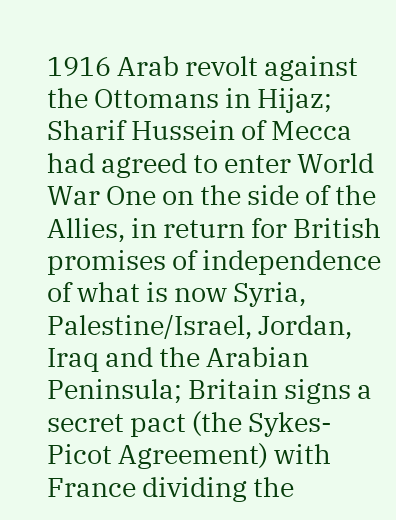1916 Arab revolt against the Ottomans in Hijaz; Sharif Hussein of Mecca had agreed to enter World War One on the side of the Allies, in return for British promises of independence of what is now Syria, Palestine/Israel, Jordan, Iraq and the Arabian Peninsula; Britain signs a secret pact (the Sykes-Picot Agreement) with France dividing the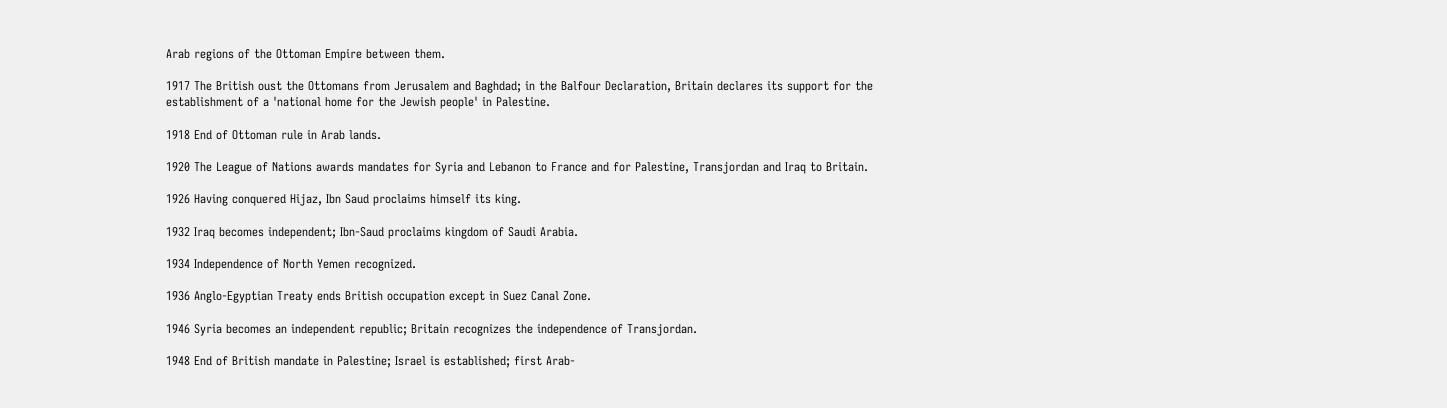Arab regions of the Ottoman Empire between them.

1917 The British oust the Ottomans from Jerusalem and Baghdad; in the Balfour Declaration, Britain declares its support for the establishment of a 'national home for the Jewish people' in Palestine.

1918 End of Ottoman rule in Arab lands.

1920 The League of Nations awards mandates for Syria and Lebanon to France and for Palestine, Transjordan and Iraq to Britain.

1926 Having conquered Hijaz, Ibn Saud proclaims himself its king.

1932 Iraq becomes independent; Ibn-Saud proclaims kingdom of Saudi Arabia.

1934 Independence of North Yemen recognized.

1936 Anglo-Egyptian Treaty ends British occupation except in Suez Canal Zone.

1946 Syria becomes an independent republic; Britain recognizes the independence of Transjordan.

1948 End of British mandate in Palestine; Israel is established; first Arab-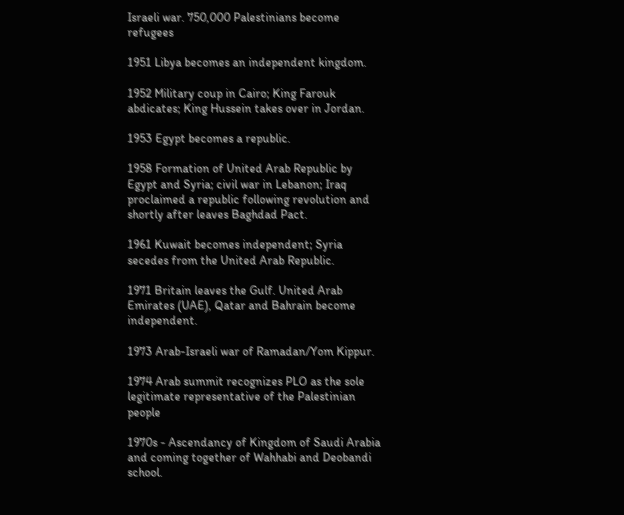Israeli war. 750,000 Palestinians become refugees

1951 Libya becomes an independent kingdom.

1952 Military coup in Cairo; King Farouk abdicates; King Hussein takes over in Jordan.

1953 Egypt becomes a republic.

1958 Formation of United Arab Republic by Egypt and Syria; civil war in Lebanon; Iraq proclaimed a republic following revolution and shortly after leaves Baghdad Pact.

1961 Kuwait becomes independent; Syria secedes from the United Arab Republic.

1971 Britain leaves the Gulf. United Arab Emirates (UAE), Qatar and Bahrain become independent.

1973 Arab-Israeli war of Ramadan/Yom Kippur.

1974 Arab summit recognizes PLO as the sole legitimate representative of the Palestinian people

1970s - Ascendancy of Kingdom of Saudi Arabia and coming together of Wahhabi and Deobandi school.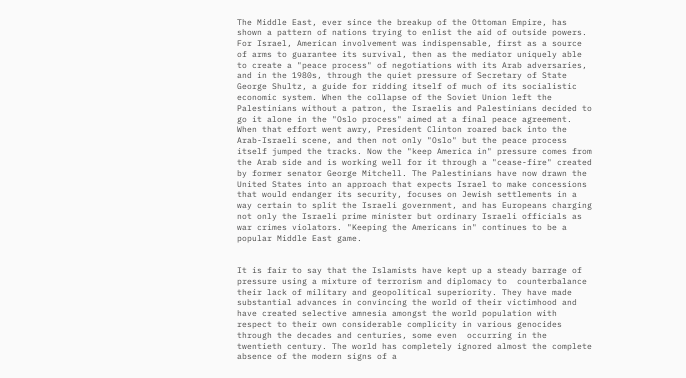The Middle East, ever since the breakup of the Ottoman Empire, has shown a pattern of nations trying to enlist the aid of outside powers. For Israel, American involvement was indispensable, first as a source of arms to guarantee its survival, then as the mediator uniquely able to create a "peace process" of negotiations with its Arab adversaries, and in the 1980s, through the quiet pressure of Secretary of State George Shultz, a guide for ridding itself of much of its socialistic economic system. When the collapse of the Soviet Union left the Palestinians without a patron, the Israelis and Palestinians decided to go it alone in the "Oslo process" aimed at a final peace agreement. When that effort went awry, President Clinton roared back into the Arab-Israeli scene, and then not only "Oslo" but the peace process itself jumped the tracks. Now the "keep America in" pressure comes from the Arab side and is working well for it through a "cease-fire" created by former senator George Mitchell. The Palestinians have now drawn the United States into an approach that expects Israel to make concessions that would endanger its security, focuses on Jewish settlements in a way certain to split the Israeli government, and has Europeans charging not only the Israeli prime minister but ordinary Israeli officials as war crimes violators. "Keeping the Americans in" continues to be a popular Middle East game.


It is fair to say that the Islamists have kept up a steady barrage of pressure using a mixture of terrorism and diplomacy to  counterbalance their lack of military and geopolitical superiority. They have made substantial advances in convincing the world of their victimhood and have created selective amnesia amongst the world population with respect to their own considerable complicity in various genocides through the decades and centuries, some even  occurring in the twentieth century. The world has completely ignored almost the complete absence of the modern signs of a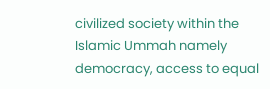civilized society within the Islamic Ummah namely democracy, access to equal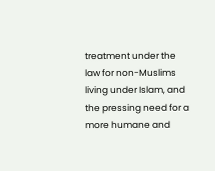treatment under the law for non-Muslims living under Islam, and the pressing need for a more humane and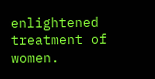enlightened treatment of women.